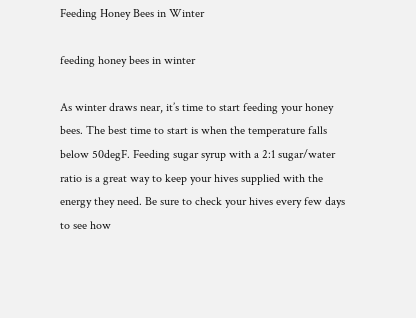Feeding Honey Bees in Winter

feeding honey bees in winter

As winter draws near, it’s time to start feeding your honey bees. The best time to start is when the temperature falls below 50degF. Feeding sugar syrup with a 2:1 sugar/water ratio is a great way to keep your hives supplied with the energy they need. Be sure to check your hives every few days to see how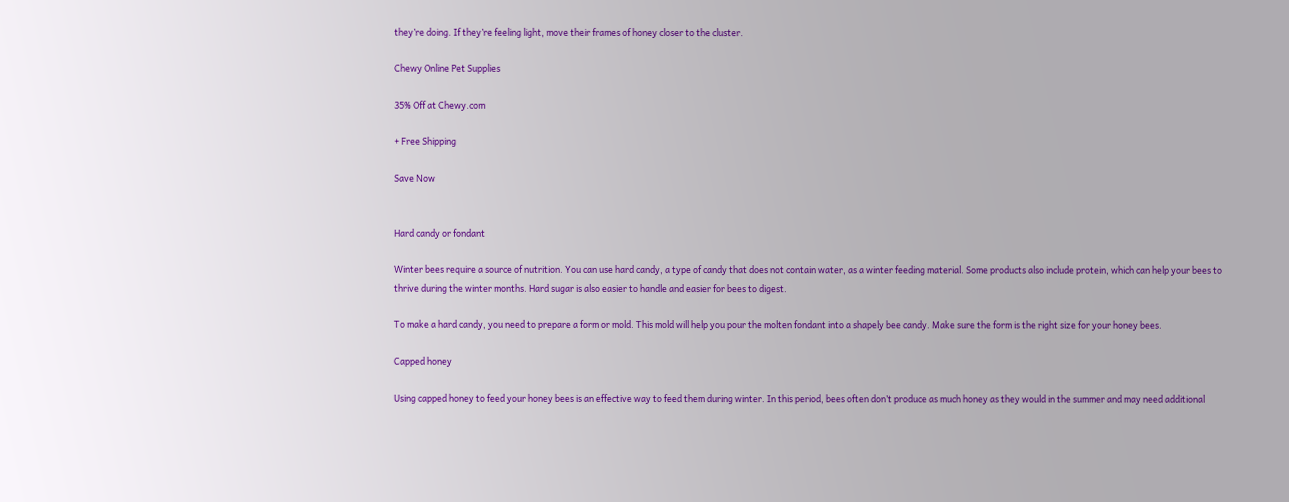they’re doing. If they’re feeling light, move their frames of honey closer to the cluster.

Chewy Online Pet Supplies

35% Off at Chewy.com

+ Free Shipping

Save Now


Hard candy or fondant

Winter bees require a source of nutrition. You can use hard candy, a type of candy that does not contain water, as a winter feeding material. Some products also include protein, which can help your bees to thrive during the winter months. Hard sugar is also easier to handle and easier for bees to digest.

To make a hard candy, you need to prepare a form or mold. This mold will help you pour the molten fondant into a shapely bee candy. Make sure the form is the right size for your honey bees.

Capped honey

Using capped honey to feed your honey bees is an effective way to feed them during winter. In this period, bees often don’t produce as much honey as they would in the summer and may need additional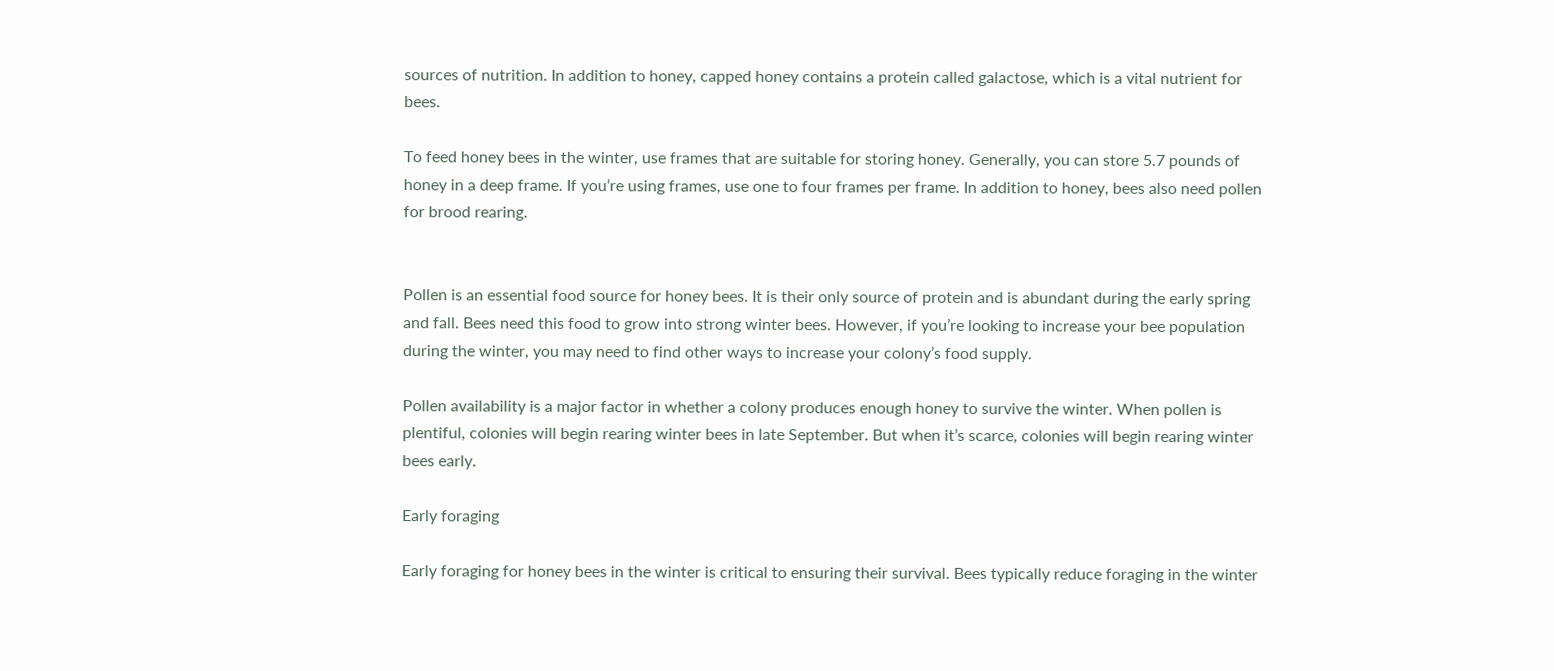sources of nutrition. In addition to honey, capped honey contains a protein called galactose, which is a vital nutrient for bees.

To feed honey bees in the winter, use frames that are suitable for storing honey. Generally, you can store 5.7 pounds of honey in a deep frame. If you’re using frames, use one to four frames per frame. In addition to honey, bees also need pollen for brood rearing.


Pollen is an essential food source for honey bees. It is their only source of protein and is abundant during the early spring and fall. Bees need this food to grow into strong winter bees. However, if you’re looking to increase your bee population during the winter, you may need to find other ways to increase your colony’s food supply.

Pollen availability is a major factor in whether a colony produces enough honey to survive the winter. When pollen is plentiful, colonies will begin rearing winter bees in late September. But when it’s scarce, colonies will begin rearing winter bees early.

Early foraging

Early foraging for honey bees in the winter is critical to ensuring their survival. Bees typically reduce foraging in the winter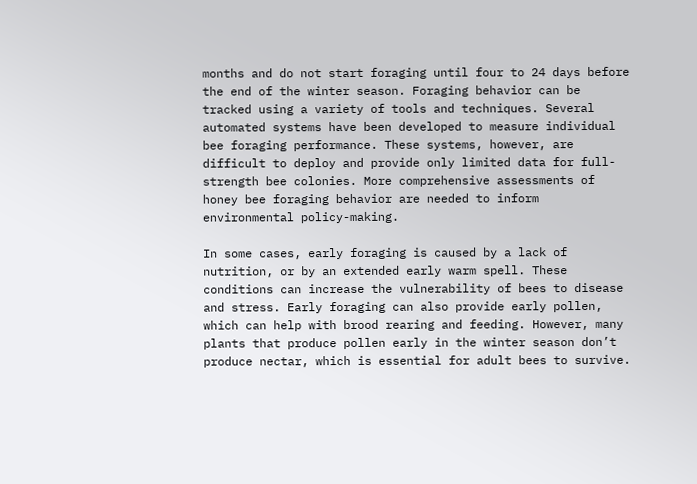months and do not start foraging until four to 24 days before the end of the winter season. Foraging behavior can be tracked using a variety of tools and techniques. Several automated systems have been developed to measure individual bee foraging performance. These systems, however, are difficult to deploy and provide only limited data for full-strength bee colonies. More comprehensive assessments of honey bee foraging behavior are needed to inform environmental policy-making.

In some cases, early foraging is caused by a lack of nutrition, or by an extended early warm spell. These conditions can increase the vulnerability of bees to disease and stress. Early foraging can also provide early pollen, which can help with brood rearing and feeding. However, many plants that produce pollen early in the winter season don’t produce nectar, which is essential for adult bees to survive.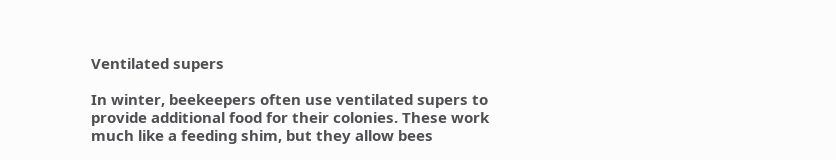Ventilated supers

In winter, beekeepers often use ventilated supers to provide additional food for their colonies. These work much like a feeding shim, but they allow bees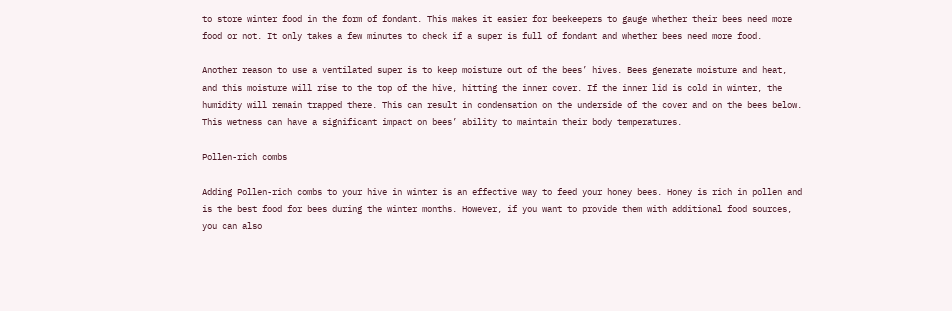to store winter food in the form of fondant. This makes it easier for beekeepers to gauge whether their bees need more food or not. It only takes a few minutes to check if a super is full of fondant and whether bees need more food.

Another reason to use a ventilated super is to keep moisture out of the bees’ hives. Bees generate moisture and heat, and this moisture will rise to the top of the hive, hitting the inner cover. If the inner lid is cold in winter, the humidity will remain trapped there. This can result in condensation on the underside of the cover and on the bees below. This wetness can have a significant impact on bees’ ability to maintain their body temperatures.

Pollen-rich combs

Adding Pollen-rich combs to your hive in winter is an effective way to feed your honey bees. Honey is rich in pollen and is the best food for bees during the winter months. However, if you want to provide them with additional food sources, you can also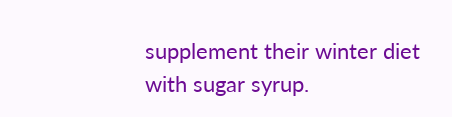supplement their winter diet with sugar syrup.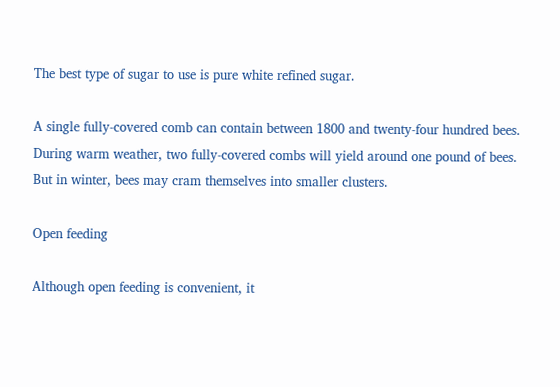The best type of sugar to use is pure white refined sugar.

A single fully-covered comb can contain between 1800 and twenty-four hundred bees. During warm weather, two fully-covered combs will yield around one pound of bees. But in winter, bees may cram themselves into smaller clusters.

Open feeding

Although open feeding is convenient, it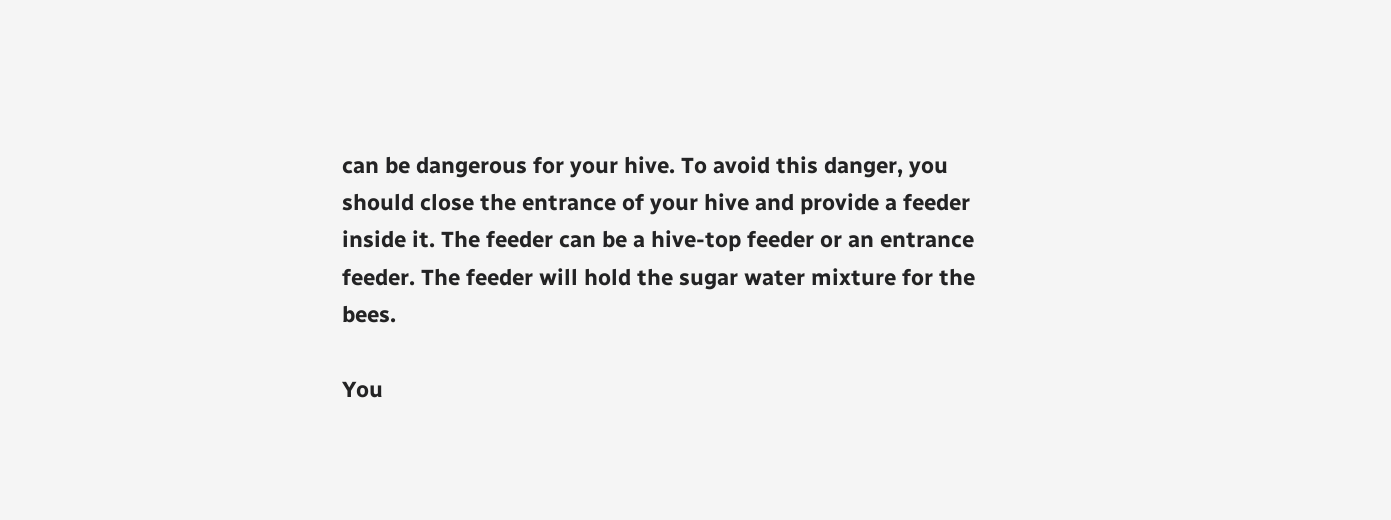can be dangerous for your hive. To avoid this danger, you should close the entrance of your hive and provide a feeder inside it. The feeder can be a hive-top feeder or an entrance feeder. The feeder will hold the sugar water mixture for the bees.

You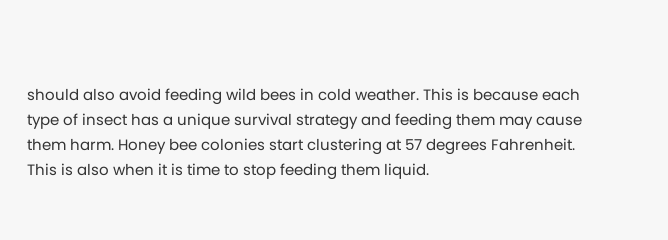should also avoid feeding wild bees in cold weather. This is because each type of insect has a unique survival strategy and feeding them may cause them harm. Honey bee colonies start clustering at 57 degrees Fahrenheit. This is also when it is time to stop feeding them liquid.